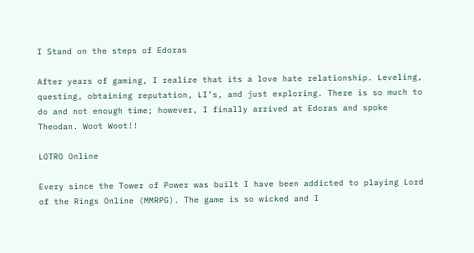I Stand on the steps of Edoras

After years of gaming, I realize that its a love hate relationship. Leveling, questing, obtaining reputation, LI’s, and just exploring. There is so much to do and not enough time; however, I finally arrived at Edoras and spoke Theodan. Woot Woot!!

LOTRO Online

Every since the Tower of Power was built I have been addicted to playing Lord of the Rings Online (MMRPG). The game is so wicked and I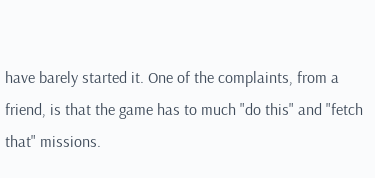have barely started it. One of the complaints, from a friend, is that the game has to much "do this" and "fetch that" missions.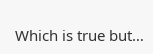Which is true but…